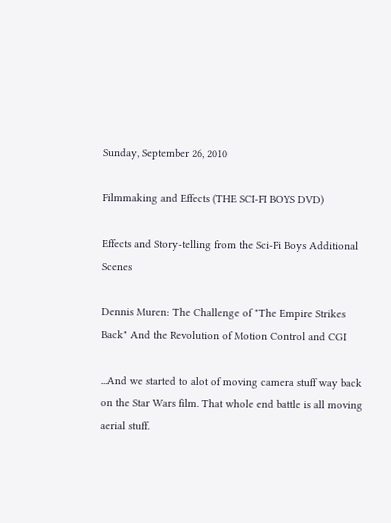Sunday, September 26, 2010

Filmmaking and Effects (THE SCI-FI BOYS DVD)

Effects and Story-telling from the Sci-Fi Boys Additional Scenes

Dennis Muren: The Challenge of "The Empire Strikes Back" And the Revolution of Motion Control and CGI

...And we started to alot of moving camera stuff way back on the Star Wars film. That whole end battle is all moving aerial stuff.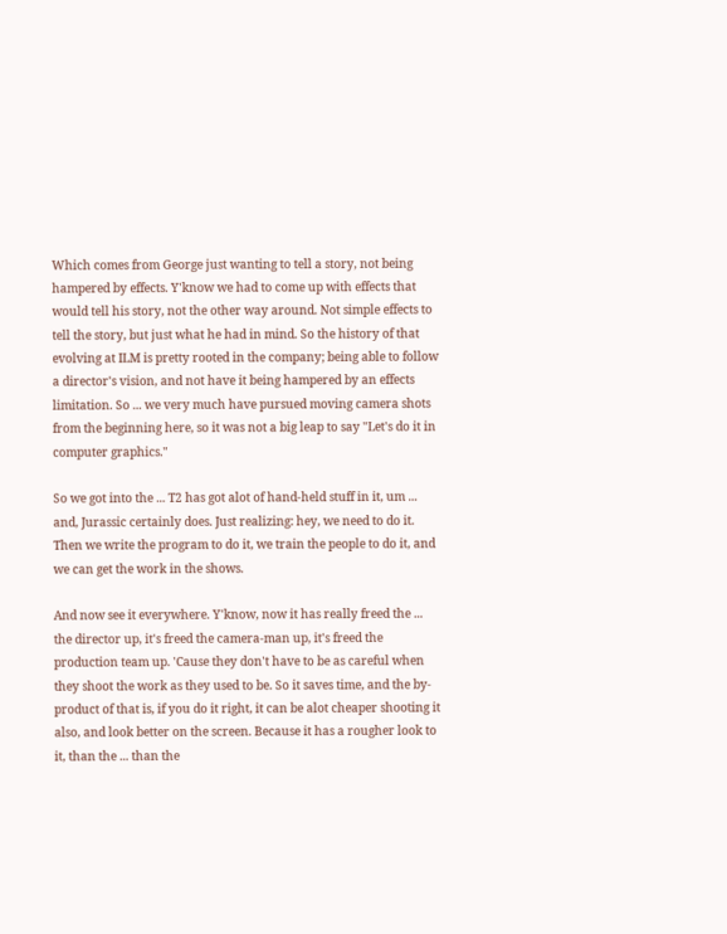Which comes from George just wanting to tell a story, not being hampered by effects. Y'know we had to come up with effects that would tell his story, not the other way around. Not simple effects to tell the story, but just what he had in mind. So the history of that evolving at ILM is pretty rooted in the company; being able to follow a director's vision, and not have it being hampered by an effects limitation. So ... we very much have pursued moving camera shots from the beginning here, so it was not a big leap to say "Let's do it in computer graphics."

So we got into the ... T2 has got alot of hand-held stuff in it, um ... and, Jurassic certainly does. Just realizing: hey, we need to do it. Then we write the program to do it, we train the people to do it, and we can get the work in the shows.

And now see it everywhere. Y'know, now it has really freed the ... the director up, it's freed the camera-man up, it's freed the production team up. 'Cause they don't have to be as careful when they shoot the work as they used to be. So it saves time, and the by-product of that is, if you do it right, it can be alot cheaper shooting it also, and look better on the screen. Because it has a rougher look to it, than the ... than the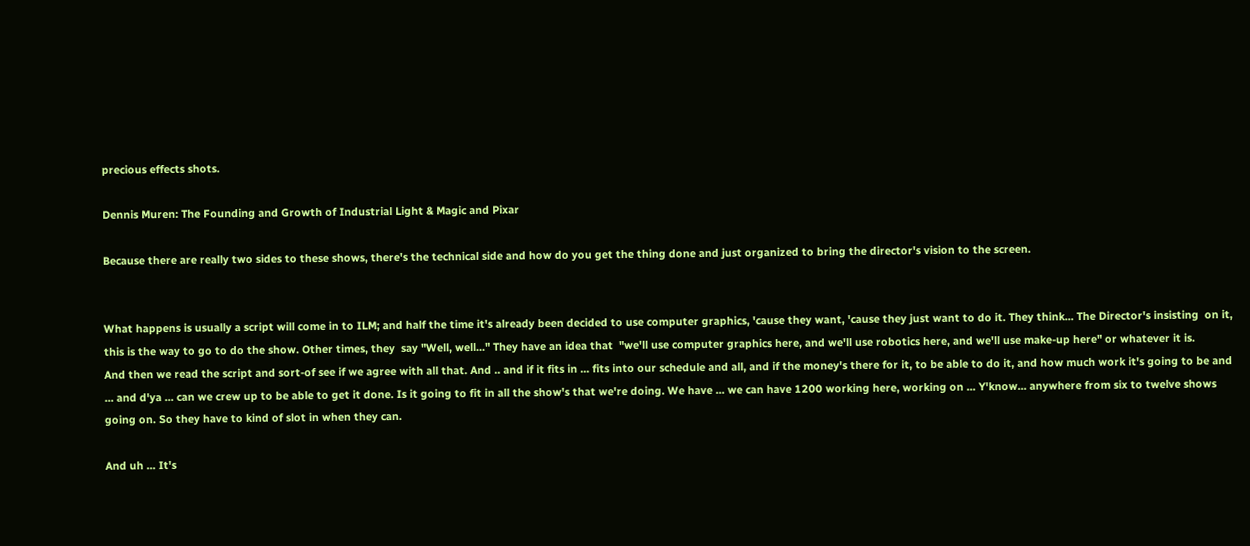precious effects shots.

Dennis Muren: The Founding and Growth of Industrial Light & Magic and Pixar

Because there are really two sides to these shows, there's the technical side and how do you get the thing done and just organized to bring the director's vision to the screen.


What happens is usually a script will come in to ILM; and half the time it's already been decided to use computer graphics, 'cause they want, 'cause they just want to do it. They think... The Director's insisting  on it, this is the way to go to do the show. Other times, they  say "Well, well..." They have an idea that  "we'll use computer graphics here, and we'll use robotics here, and we'll use make-up here" or whatever it is.
And then we read the script and sort-of see if we agree with all that. And .. and if it fits in ... fits into our schedule and all, and if the money's there for it, to be able to do it, and how much work it's going to be and ... and d'ya ... can we crew up to be able to get it done. Is it going to fit in all the show's that we're doing. We have ... we can have 1200 working here, working on ... Y'know... anywhere from six to twelve shows going on. So they have to kind of slot in when they can.

And uh ... It's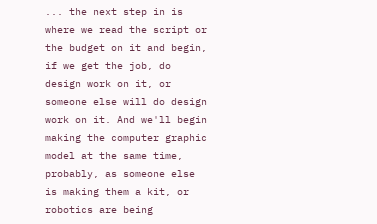... the next step in is where we read the script or the budget on it and begin, if we get the job, do design work on it, or someone else will do design work on it. And we'll begin making the computer graphic model at the same time, probably, as someone else is making them a kit, or robotics are being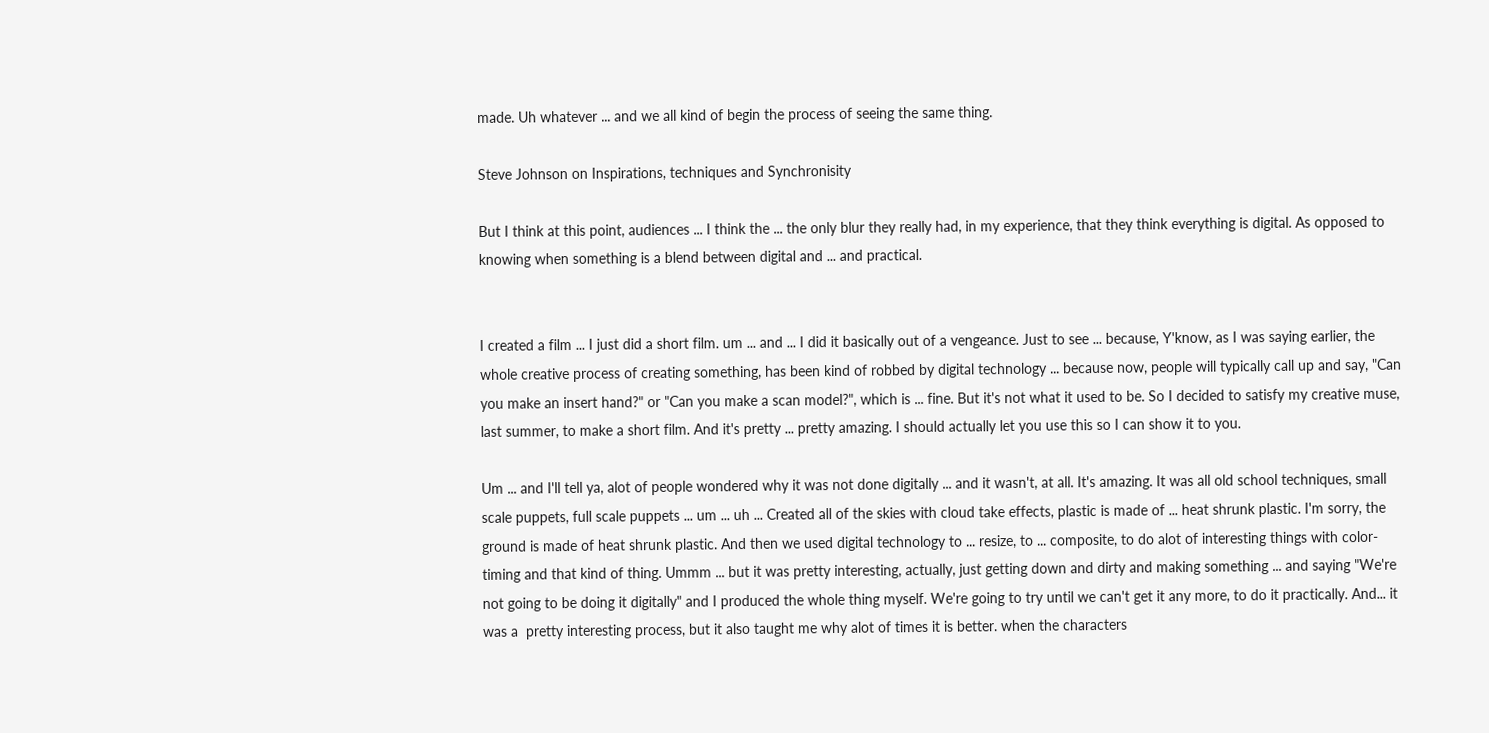made. Uh whatever ... and we all kind of begin the process of seeing the same thing.

Steve Johnson on Inspirations, techniques and Synchronisity

But I think at this point, audiences ... I think the ... the only blur they really had, in my experience, that they think everything is digital. As opposed to knowing when something is a blend between digital and ... and practical.


I created a film ... I just did a short film. um ... and ... I did it basically out of a vengeance. Just to see ... because, Y'know, as I was saying earlier, the whole creative process of creating something, has been kind of robbed by digital technology ... because now, people will typically call up and say, "Can you make an insert hand?" or "Can you make a scan model?", which is ... fine. But it's not what it used to be. So I decided to satisfy my creative muse, last summer, to make a short film. And it's pretty ... pretty amazing. I should actually let you use this so I can show it to you.

Um ... and I'll tell ya, alot of people wondered why it was not done digitally ... and it wasn't, at all. It's amazing. It was all old school techniques, small scale puppets, full scale puppets ... um ... uh ... Created all of the skies with cloud take effects, plastic is made of ... heat shrunk plastic. I'm sorry, the ground is made of heat shrunk plastic. And then we used digital technology to ... resize, to ... composite, to do alot of interesting things with color-timing and that kind of thing. Ummm ... but it was pretty interesting, actually, just getting down and dirty and making something ... and saying "We're not going to be doing it digitally" and I produced the whole thing myself. We're going to try until we can't get it any more, to do it practically. And... it was a  pretty interesting process, but it also taught me why alot of times it is better. when the characters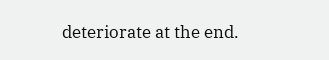deteriorate at the end.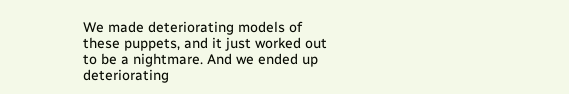We made deteriorating models of these puppets, and it just worked out to be a nightmare. And we ended up deteriorating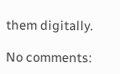them digitally.

No comments: